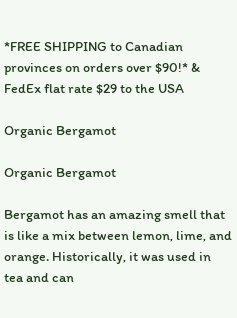*FREE SHIPPING to Canadian provinces on orders over $90!* & FedEx flat rate $29 to the USA

Organic Bergamot

Organic Bergamot

Bergamot has an amazing smell that is like a mix between lemon, lime, and orange. Historically, it was used in tea and can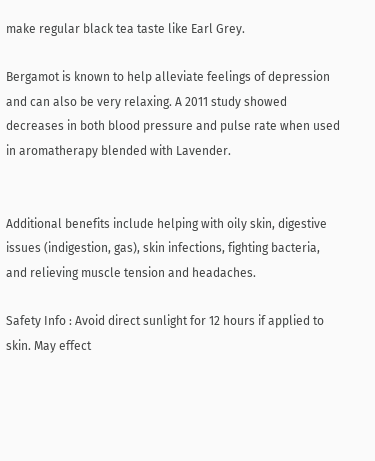make regular black tea taste like Earl Grey.

Bergamot is known to help alleviate feelings of depression and can also be very relaxing. A 2011 study showed decreases in both blood pressure and pulse rate when used in aromatherapy blended with Lavender.


Additional benefits include helping with oily skin, digestive issues (indigestion, gas), skin infections, fighting bacteria, and relieving muscle tension and headaches.

Safety Info : Avoid direct sunlight for 12 hours if applied to skin. May effect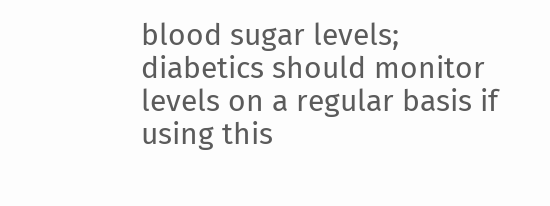blood sugar levels; diabetics should monitor levels on a regular basis if using this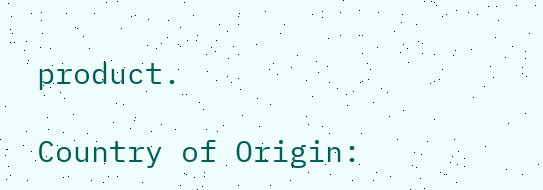product.

Country of Origin: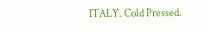ITALY. Cold Pressed.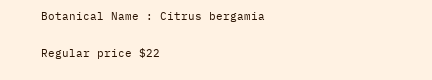Botanical Name : Citrus bergamia

Regular price $22